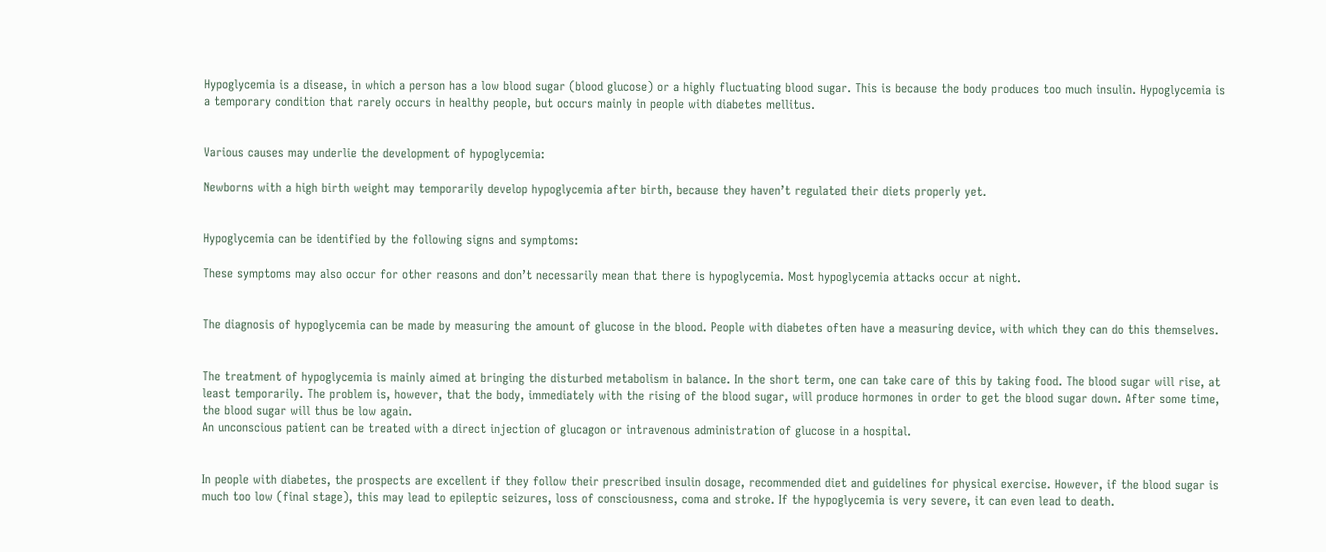Hypoglycemia is a disease, in which a person has a low blood sugar (blood glucose) or a highly fluctuating blood sugar. This is because the body produces too much insulin. Hypoglycemia is a temporary condition that rarely occurs in healthy people, but occurs mainly in people with diabetes mellitus.


Various causes may underlie the development of hypoglycemia:

Newborns with a high birth weight may temporarily develop hypoglycemia after birth, because they haven’t regulated their diets properly yet.


Hypoglycemia can be identified by the following signs and symptoms:

These symptoms may also occur for other reasons and don’t necessarily mean that there is hypoglycemia. Most hypoglycemia attacks occur at night.


The diagnosis of hypoglycemia can be made by measuring the amount of glucose in the blood. People with diabetes often have a measuring device, with which they can do this themselves.


The treatment of hypoglycemia is mainly aimed at bringing the disturbed metabolism in balance. In the short term, one can take care of this by taking food. The blood sugar will rise, at least temporarily. The problem is, however, that the body, immediately with the rising of the blood sugar, will produce hormones in order to get the blood sugar down. After some time, the blood sugar will thus be low again.
An unconscious patient can be treated with a direct injection of glucagon or intravenous administration of glucose in a hospital.


In people with diabetes, the prospects are excellent if they follow their prescribed insulin dosage, recommended diet and guidelines for physical exercise. However, if the blood sugar is much too low (final stage), this may lead to epileptic seizures, loss of consciousness, coma and stroke. If the hypoglycemia is very severe, it can even lead to death.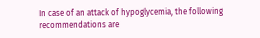In case of an attack of hypoglycemia, the following recommendations are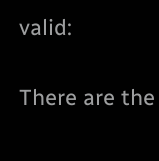valid:

There are the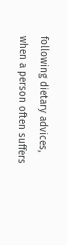following dietary advices, when a person often suffers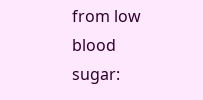from low blood sugar: